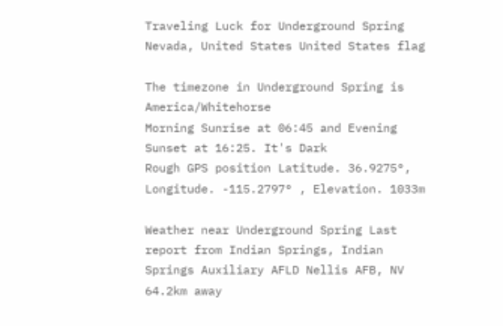Traveling Luck for Underground Spring Nevada, United States United States flag

The timezone in Underground Spring is America/Whitehorse
Morning Sunrise at 06:45 and Evening Sunset at 16:25. It's Dark
Rough GPS position Latitude. 36.9275°, Longitude. -115.2797° , Elevation. 1033m

Weather near Underground Spring Last report from Indian Springs, Indian Springs Auxiliary AFLD Nellis AFB, NV 64.2km away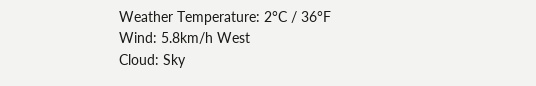Weather Temperature: 2°C / 36°F
Wind: 5.8km/h West
Cloud: Sky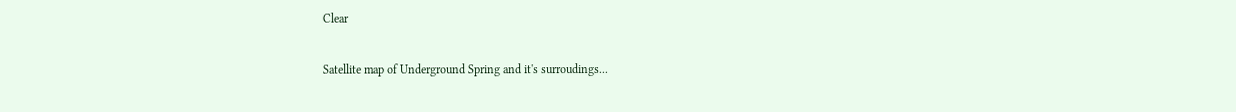Clear

Satellite map of Underground Spring and it's surroudings...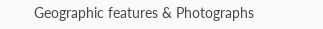Geographic features & Photographs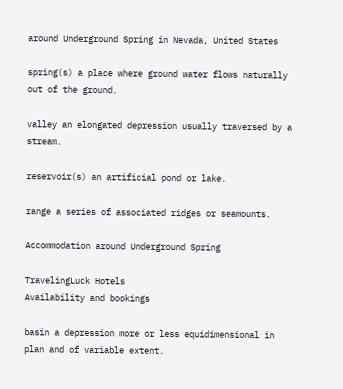around Underground Spring in Nevada, United States

spring(s) a place where ground water flows naturally out of the ground.

valley an elongated depression usually traversed by a stream.

reservoir(s) an artificial pond or lake.

range a series of associated ridges or seamounts.

Accommodation around Underground Spring

TravelingLuck Hotels
Availability and bookings

basin a depression more or less equidimensional in plan and of variable extent.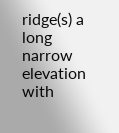ridge(s) a long narrow elevation with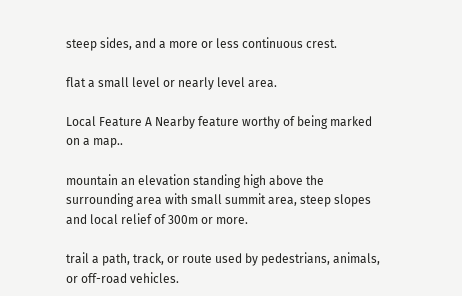steep sides, and a more or less continuous crest.

flat a small level or nearly level area.

Local Feature A Nearby feature worthy of being marked on a map..

mountain an elevation standing high above the surrounding area with small summit area, steep slopes and local relief of 300m or more.

trail a path, track, or route used by pedestrians, animals, or off-road vehicles.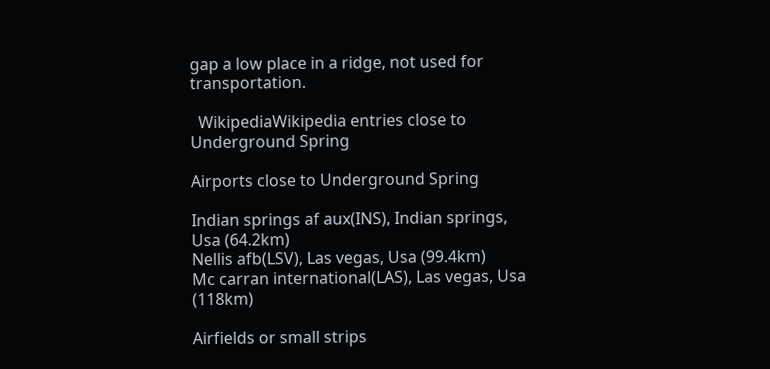gap a low place in a ridge, not used for transportation.

  WikipediaWikipedia entries close to Underground Spring

Airports close to Underground Spring

Indian springs af aux(INS), Indian springs, Usa (64.2km)
Nellis afb(LSV), Las vegas, Usa (99.4km)
Mc carran international(LAS), Las vegas, Usa (118km)

Airfields or small strips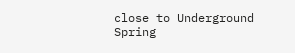close to Underground Spring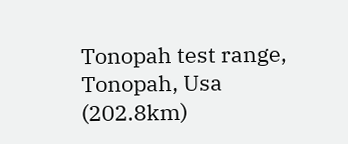Tonopah test range, Tonopah, Usa (202.8km)